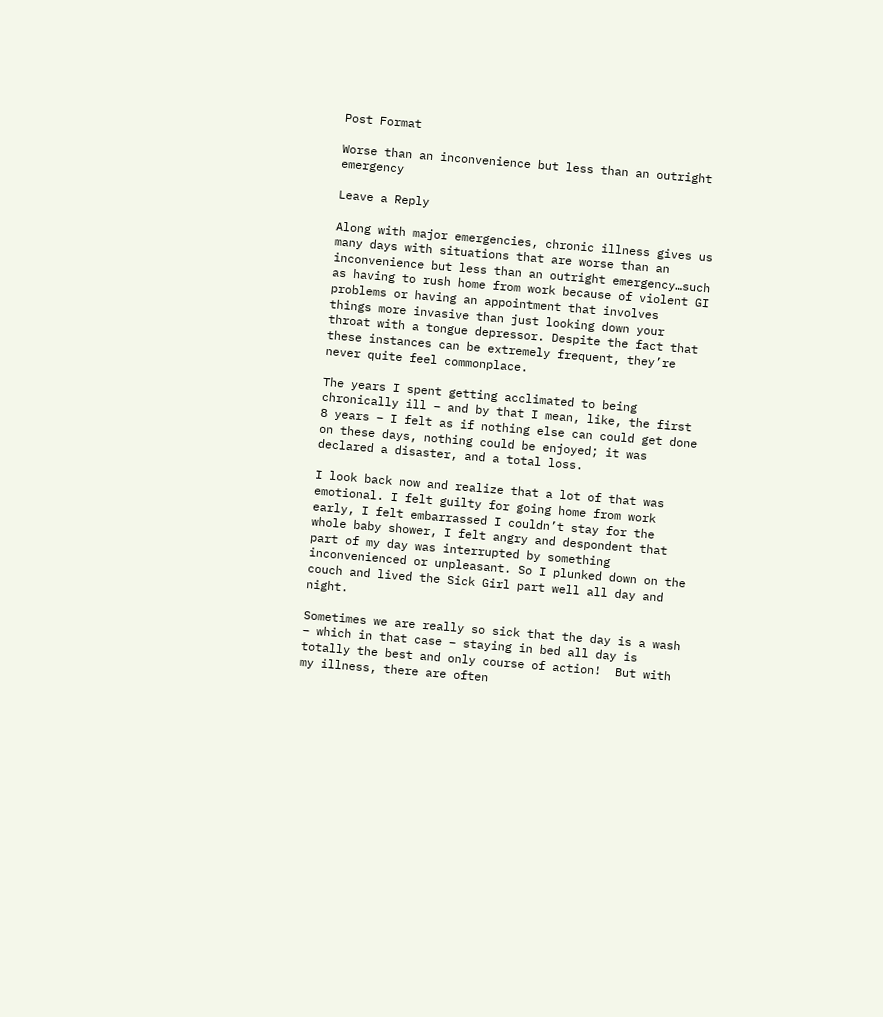Post Format

Worse than an inconvenience but less than an outright emergency

Leave a Reply

Along with major emergencies, chronic illness gives us many days with situations that are worse than an inconvenience but less than an outright emergency…such as having to rush home from work because of violent GI problems or having an appointment that involves  things more invasive than just looking down your throat with a tongue depressor. Despite the fact that these instances can be extremely frequent, they’re never quite feel commonplace.

The years I spent getting acclimated to being chronically ill – and by that I mean, like, the first 8 years – I felt as if nothing else can could get done on these days, nothing could be enjoyed; it was declared a disaster, and a total loss.

I look back now and realize that a lot of that was emotional. I felt guilty for going home from work early, I felt embarrassed I couldn’t stay for the whole baby shower, I felt angry and despondent that part of my day was interrupted by something inconvenienced or unpleasant. So I plunked down on the couch and lived the Sick Girl part well all day and night.

Sometimes we are really so sick that the day is a wash – which in that case – staying in bed all day is totally the best and only course of action!  But with my illness, there are often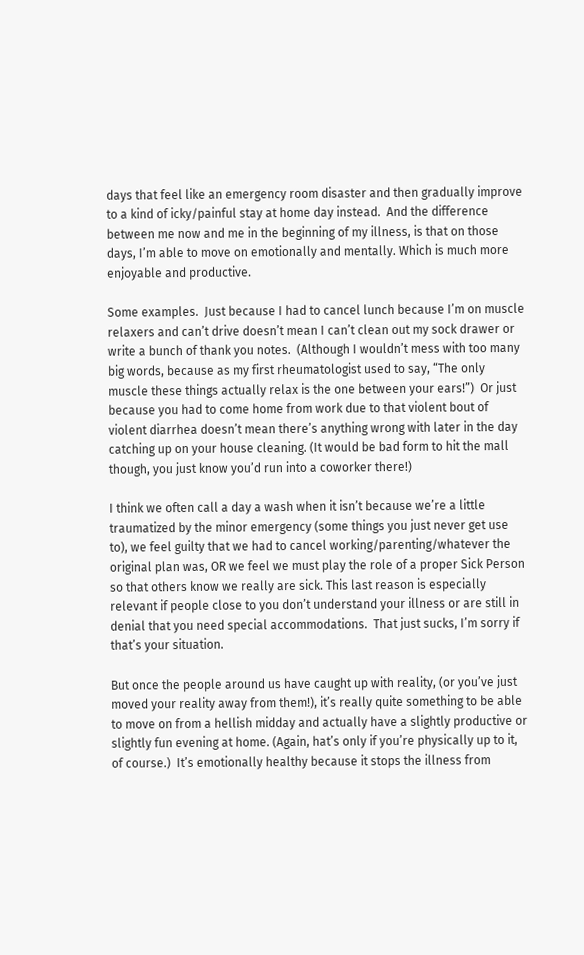days that feel like an emergency room disaster and then gradually improve to a kind of icky/painful stay at home day instead.  And the difference between me now and me in the beginning of my illness, is that on those days, I’m able to move on emotionally and mentally. Which is much more enjoyable and productive.

Some examples.  Just because I had to cancel lunch because I’m on muscle relaxers and can’t drive doesn’t mean I can’t clean out my sock drawer or write a bunch of thank you notes.  (Although I wouldn’t mess with too many big words, because as my first rheumatologist used to say, “The only muscle these things actually relax is the one between your ears!”)  Or just because you had to come home from work due to that violent bout of violent diarrhea doesn’t mean there’s anything wrong with later in the day catching up on your house cleaning. (It would be bad form to hit the mall though, you just know you’d run into a coworker there!)

I think we often call a day a wash when it isn’t because we’re a little traumatized by the minor emergency (some things you just never get use to), we feel guilty that we had to cancel working/parenting/whatever the original plan was, OR we feel we must play the role of a proper Sick Person so that others know we really are sick. This last reason is especially relevant if people close to you don’t understand your illness or are still in denial that you need special accommodations.  That just sucks, I’m sorry if that’s your situation.

But once the people around us have caught up with reality, (or you’ve just moved your reality away from them!), it’s really quite something to be able to move on from a hellish midday and actually have a slightly productive or slightly fun evening at home. (Again, hat’s only if you’re physically up to it, of course.)  It’s emotionally healthy because it stops the illness from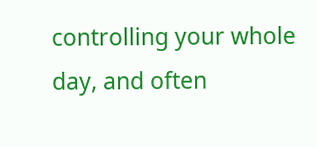controlling your whole day, and often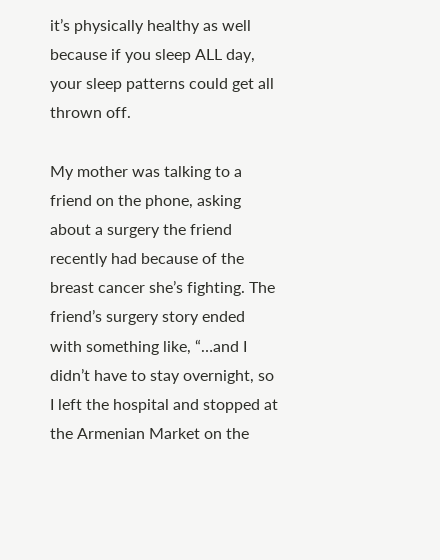it’s physically healthy as well because if you sleep ALL day, your sleep patterns could get all thrown off.

My mother was talking to a friend on the phone, asking about a surgery the friend recently had because of the breast cancer she’s fighting. The friend’s surgery story ended with something like, “…and I didn’t have to stay overnight, so I left the hospital and stopped at the Armenian Market on the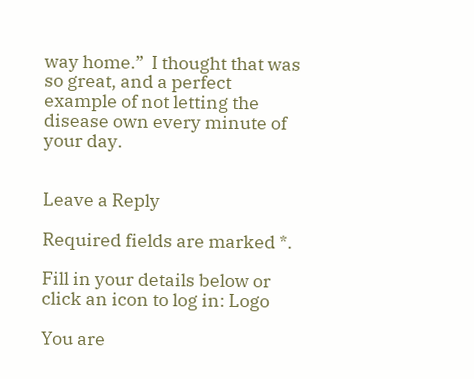way home.”  I thought that was so great, and a perfect example of not letting the disease own every minute of your day.


Leave a Reply

Required fields are marked *.

Fill in your details below or click an icon to log in: Logo

You are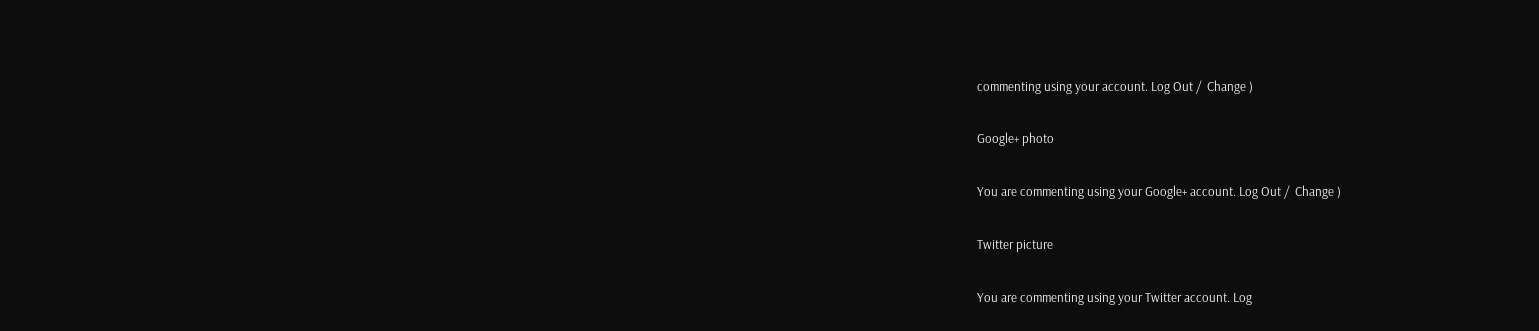commenting using your account. Log Out /  Change )

Google+ photo

You are commenting using your Google+ account. Log Out /  Change )

Twitter picture

You are commenting using your Twitter account. Log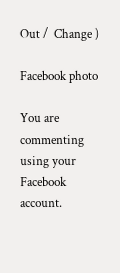Out /  Change )

Facebook photo

You are commenting using your Facebook account.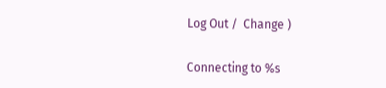Log Out /  Change )

Connecting to %s